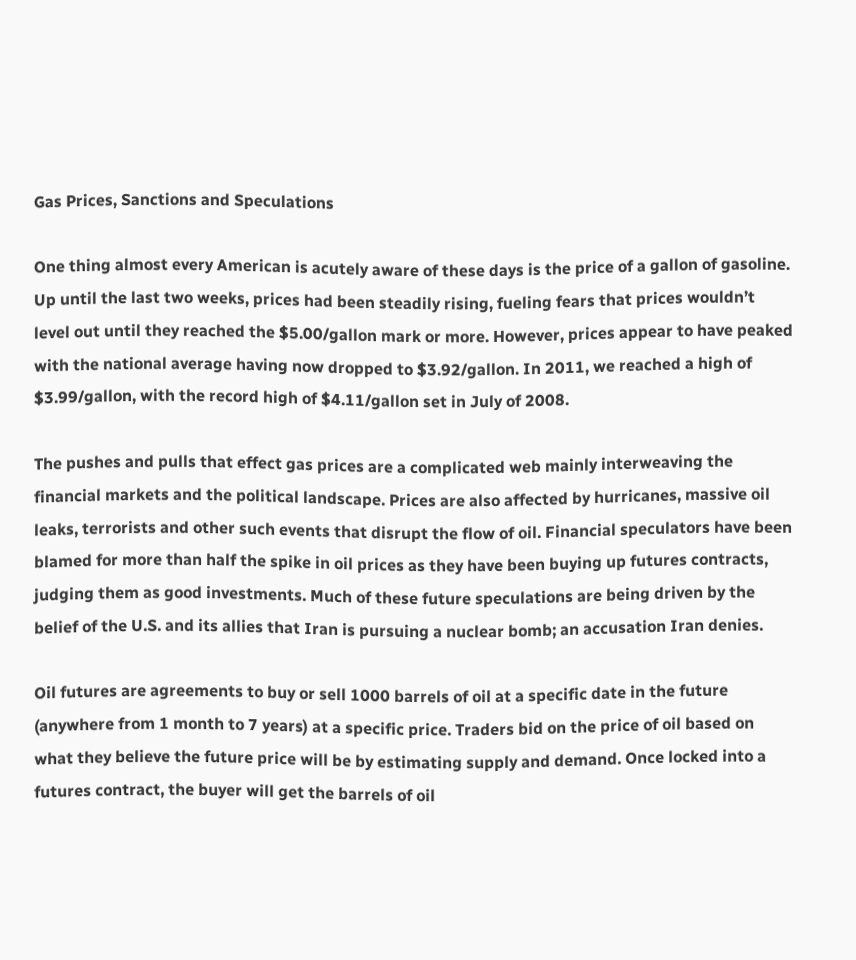Gas Prices, Sanctions and Speculations

One thing almost every American is acutely aware of these days is the price of a gallon of gasoline. Up until the last two weeks, prices had been steadily rising, fueling fears that prices wouldn’t level out until they reached the $5.00/gallon mark or more. However, prices appear to have peaked with the national average having now dropped to $3.92/gallon. In 2011, we reached a high of $3.99/gallon, with the record high of $4.11/gallon set in July of 2008.

The pushes and pulls that effect gas prices are a complicated web mainly interweaving the financial markets and the political landscape. Prices are also affected by hurricanes, massive oil leaks, terrorists and other such events that disrupt the flow of oil. Financial speculators have been blamed for more than half the spike in oil prices as they have been buying up futures contracts, judging them as good investments. Much of these future speculations are being driven by the belief of the U.S. and its allies that Iran is pursuing a nuclear bomb; an accusation Iran denies.

Oil futures are agreements to buy or sell 1000 barrels of oil at a specific date in the future (anywhere from 1 month to 7 years) at a specific price. Traders bid on the price of oil based on what they believe the future price will be by estimating supply and demand. Once locked into a futures contract, the buyer will get the barrels of oil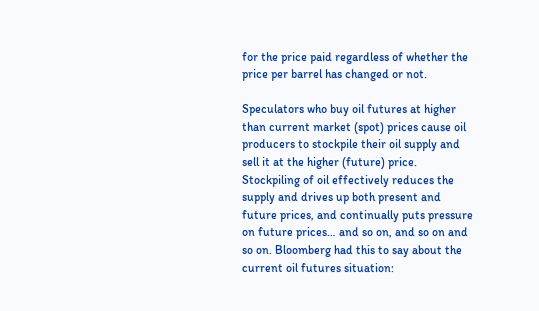for the price paid regardless of whether the price per barrel has changed or not.

Speculators who buy oil futures at higher than current market (spot) prices cause oil producers to stockpile their oil supply and sell it at the higher (future) price. Stockpiling of oil effectively reduces the supply and drives up both present and future prices, and continually puts pressure on future prices… and so on, and so on and so on. Bloomberg had this to say about the current oil futures situation: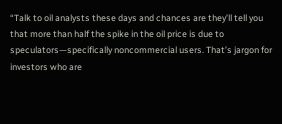“Talk to oil analysts these days and chances are they’ll tell you that more than half the spike in the oil price is due to speculators—specifically noncommercial users. That’s jargon for investors who are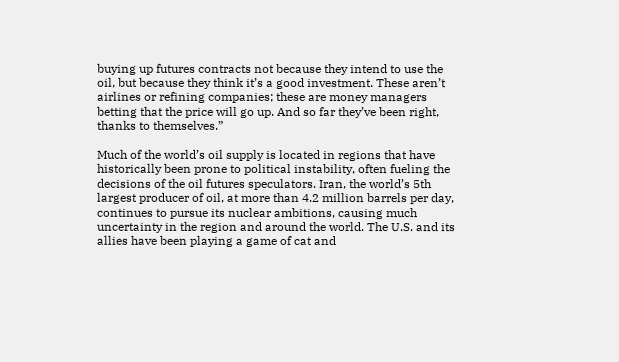buying up futures contracts not because they intend to use the oil, but because they think it’s a good investment. These aren’t airlines or refining companies; these are money managers betting that the price will go up. And so far they’ve been right, thanks to themselves.”

Much of the world’s oil supply is located in regions that have historically been prone to political instability, often fueling the decisions of the oil futures speculators. Iran, the world’s 5th largest producer of oil, at more than 4.2 million barrels per day, continues to pursue its nuclear ambitions, causing much uncertainty in the region and around the world. The U.S. and its allies have been playing a game of cat and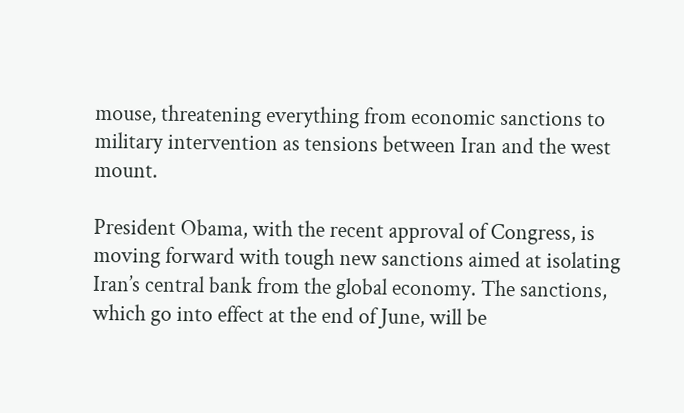mouse, threatening everything from economic sanctions to military intervention as tensions between Iran and the west mount.

President Obama, with the recent approval of Congress, is moving forward with tough new sanctions aimed at isolating Iran’s central bank from the global economy. The sanctions, which go into effect at the end of June, will be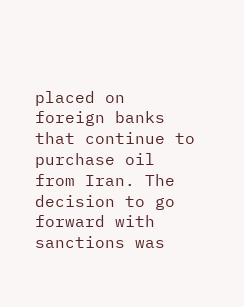placed on foreign banks that continue to purchase oil from Iran. The decision to go forward with sanctions was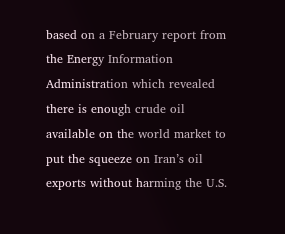based on a February report from the Energy Information Administration which revealed there is enough crude oil available on the world market to put the squeeze on Iran’s oil exports without harming the U.S.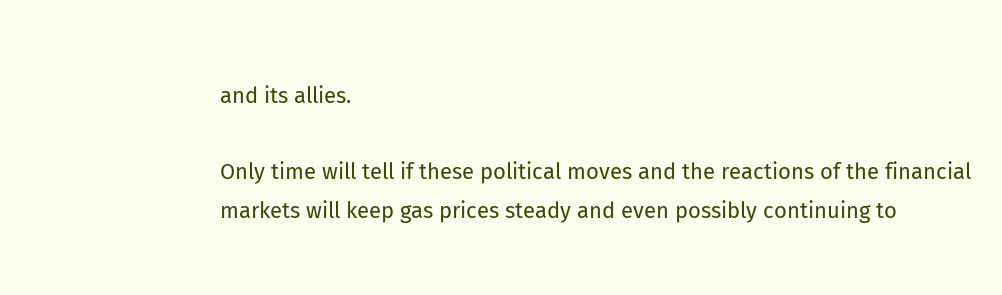and its allies.

Only time will tell if these political moves and the reactions of the financial markets will keep gas prices steady and even possibly continuing to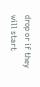drop or if they will start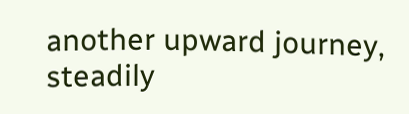another upward journey, steadily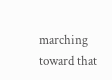marching toward that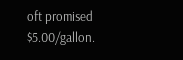oft promised $5.00/gallon.